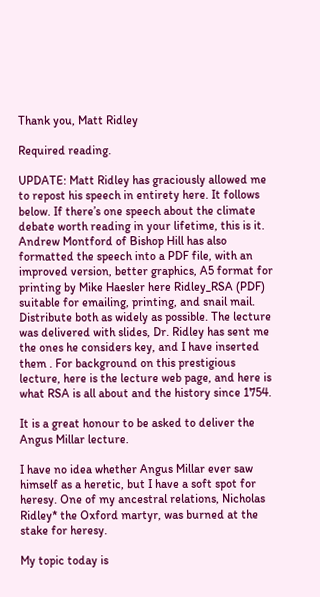Thank you, Matt Ridley

Required reading.

UPDATE: Matt Ridley has graciously allowed me to repost his speech in entirety here. It follows below. If there’s one speech about the climate debate worth reading in your lifetime, this is it. Andrew Montford of Bishop Hill has also formatted the speech into a PDF file, with an improved version, better graphics, A5 format for printing by Mike Haesler here Ridley_RSA (PDF)  suitable for emailing, printing, and snail mail. Distribute both as widely as possible. The lecture was delivered with slides, Dr. Ridley has sent me the ones he considers key, and I have inserted them . For background on this prestigious lecture, here is the lecture web page, and here is what RSA is all about and the history since 1754.

It is a great honour to be asked to deliver the Angus Millar lecture.

I have no idea whether Angus Millar ever saw himself as a heretic, but I have a soft spot for heresy. One of my ancestral relations, Nicholas Ridley* the Oxford martyr, was burned at the stake for heresy.

My topic today is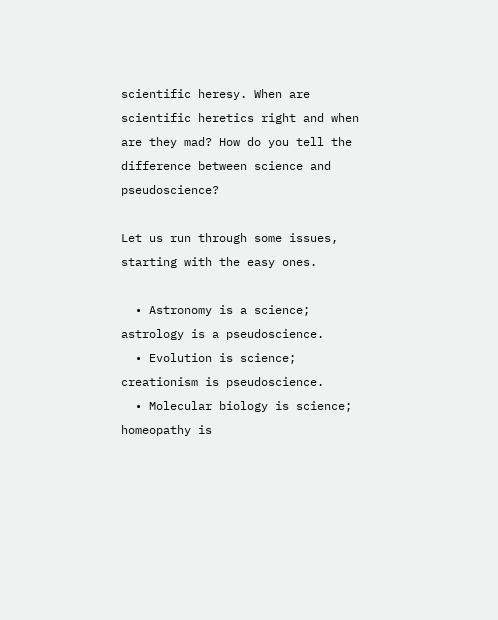scientific heresy. When are scientific heretics right and when are they mad? How do you tell the difference between science and pseudoscience?

Let us run through some issues, starting with the easy ones.

  • Astronomy is a science; astrology is a pseudoscience.
  • Evolution is science; creationism is pseudoscience.
  • Molecular biology is science; homeopathy is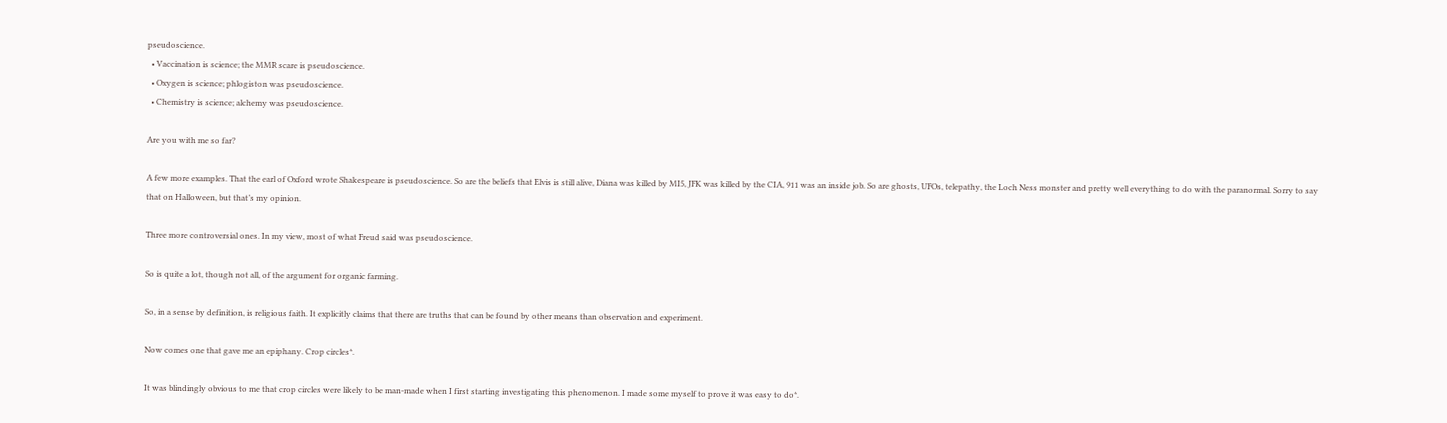pseudoscience.
  • Vaccination is science; the MMR scare is pseudoscience.
  • Oxygen is science; phlogiston was pseudoscience.
  • Chemistry is science; alchemy was pseudoscience.

Are you with me so far?

A few more examples. That the earl of Oxford wrote Shakespeare is pseudoscience. So are the beliefs that Elvis is still alive, Diana was killed by MI5, JFK was killed by the CIA, 911 was an inside job. So are ghosts, UFOs, telepathy, the Loch Ness monster and pretty well everything to do with the paranormal. Sorry to say that on Halloween, but that’s my opinion.

Three more controversial ones. In my view, most of what Freud said was pseudoscience.

So is quite a lot, though not all, of the argument for organic farming.

So, in a sense by definition, is religious faith. It explicitly claims that there are truths that can be found by other means than observation and experiment.

Now comes one that gave me an epiphany. Crop circles*.

It was blindingly obvious to me that crop circles were likely to be man-made when I first starting investigating this phenomenon. I made some myself to prove it was easy to do*.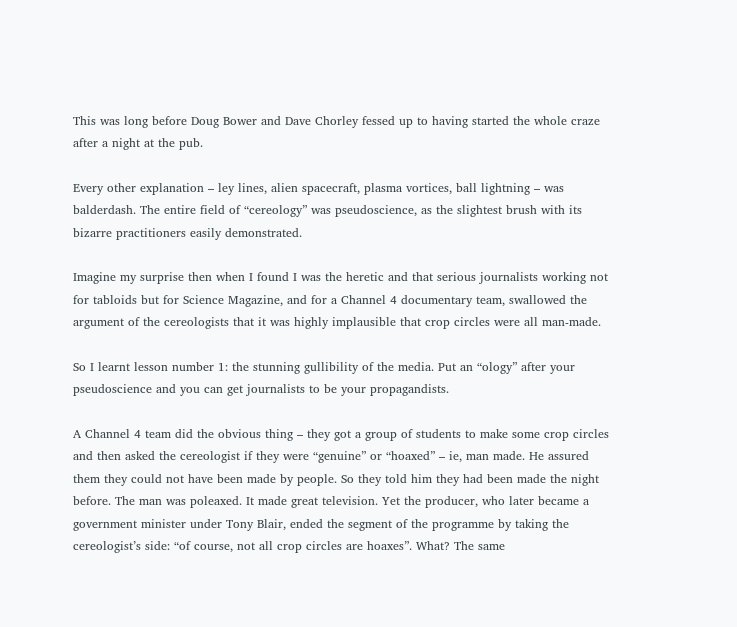This was long before Doug Bower and Dave Chorley fessed up to having started the whole craze after a night at the pub.

Every other explanation – ley lines, alien spacecraft, plasma vortices, ball lightning – was balderdash. The entire field of “cereology” was pseudoscience, as the slightest brush with its bizarre practitioners easily demonstrated.

Imagine my surprise then when I found I was the heretic and that serious journalists working not for tabloids but for Science Magazine, and for a Channel 4 documentary team, swallowed the argument of the cereologists that it was highly implausible that crop circles were all man-made.

So I learnt lesson number 1: the stunning gullibility of the media. Put an “ology” after your pseudoscience and you can get journalists to be your propagandists.

A Channel 4 team did the obvious thing – they got a group of students to make some crop circles and then asked the cereologist if they were “genuine” or “hoaxed” – ie, man made. He assured them they could not have been made by people. So they told him they had been made the night before. The man was poleaxed. It made great television. Yet the producer, who later became a government minister under Tony Blair, ended the segment of the programme by taking the cereologist’s side: “of course, not all crop circles are hoaxes”. What? The same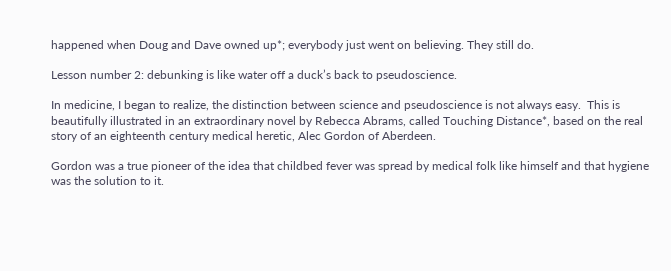happened when Doug and Dave owned up*; everybody just went on believing. They still do.

Lesson number 2: debunking is like water off a duck’s back to pseudoscience.

In medicine, I began to realize, the distinction between science and pseudoscience is not always easy.  This is beautifully illustrated in an extraordinary novel by Rebecca Abrams, called Touching Distance*, based on the real story of an eighteenth century medical heretic, Alec Gordon of Aberdeen.

Gordon was a true pioneer of the idea that childbed fever was spread by medical folk like himself and that hygiene was the solution to it.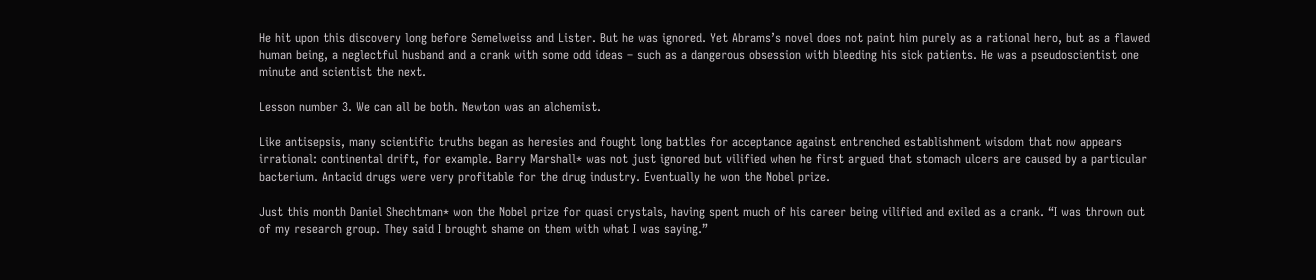He hit upon this discovery long before Semelweiss and Lister. But he was ignored. Yet Abrams’s novel does not paint him purely as a rational hero, but as a flawed human being, a neglectful husband and a crank with some odd ideas – such as a dangerous obsession with bleeding his sick patients. He was a pseudoscientist one minute and scientist the next.

Lesson number 3. We can all be both. Newton was an alchemist.

Like antisepsis, many scientific truths began as heresies and fought long battles for acceptance against entrenched establishment wisdom that now appears irrational: continental drift, for example. Barry Marshall* was not just ignored but vilified when he first argued that stomach ulcers are caused by a particular bacterium. Antacid drugs were very profitable for the drug industry. Eventually he won the Nobel prize.

Just this month Daniel Shechtman* won the Nobel prize for quasi crystals, having spent much of his career being vilified and exiled as a crank. “I was thrown out of my research group. They said I brought shame on them with what I was saying.”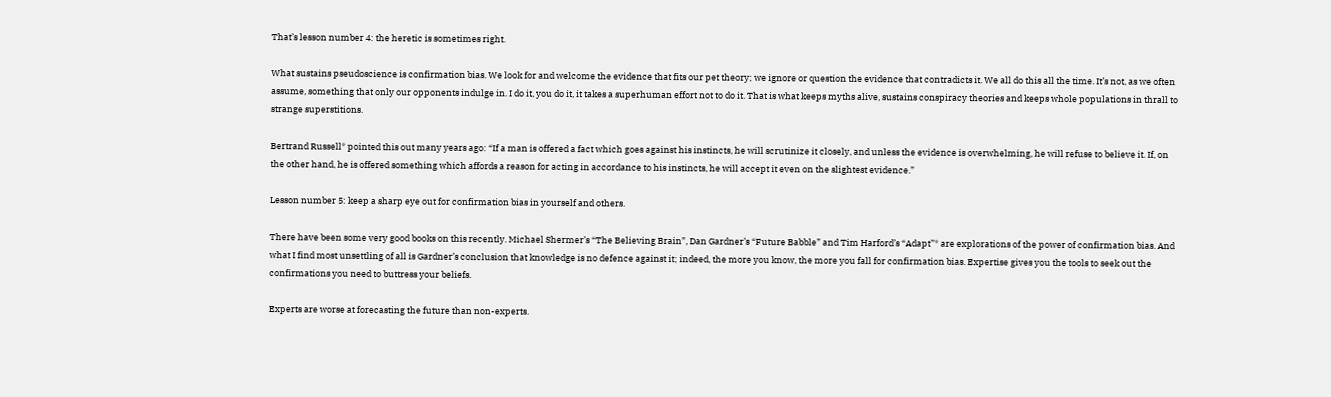That’s lesson number 4: the heretic is sometimes right.

What sustains pseudoscience is confirmation bias. We look for and welcome the evidence that fits our pet theory; we ignore or question the evidence that contradicts it. We all do this all the time. It’s not, as we often assume, something that only our opponents indulge in. I do it, you do it, it takes a superhuman effort not to do it. That is what keeps myths alive, sustains conspiracy theories and keeps whole populations in thrall to strange superstitions.

Bertrand Russell* pointed this out many years ago: “If a man is offered a fact which goes against his instincts, he will scrutinize it closely, and unless the evidence is overwhelming, he will refuse to believe it. If, on the other hand, he is offered something which affords a reason for acting in accordance to his instincts, he will accept it even on the slightest evidence.”

Lesson number 5: keep a sharp eye out for confirmation bias in yourself and others.

There have been some very good books on this recently. Michael Shermer’s “The Believing Brain”, Dan Gardner’s “Future Babble” and Tim Harford’s “Adapt”* are explorations of the power of confirmation bias. And what I find most unsettling of all is Gardner’s conclusion that knowledge is no defence against it; indeed, the more you know, the more you fall for confirmation bias. Expertise gives you the tools to seek out the confirmations you need to buttress your beliefs.

Experts are worse at forecasting the future than non-experts.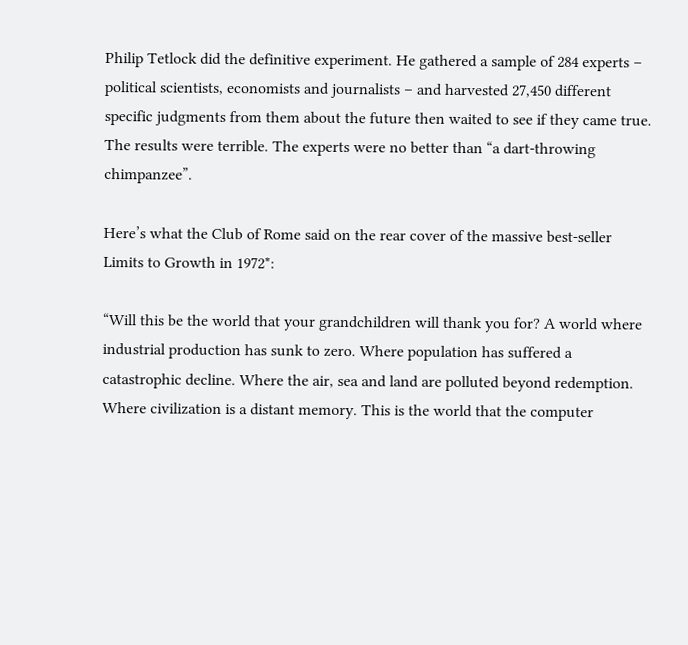Philip Tetlock did the definitive experiment. He gathered a sample of 284 experts – political scientists, economists and journalists – and harvested 27,450 different specific judgments from them about the future then waited to see if they came true. The results were terrible. The experts were no better than “a dart-throwing chimpanzee”.

Here’s what the Club of Rome said on the rear cover of the massive best-seller Limits to Growth in 1972*:

“Will this be the world that your grandchildren will thank you for? A world where industrial production has sunk to zero. Where population has suffered a catastrophic decline. Where the air, sea and land are polluted beyond redemption. Where civilization is a distant memory. This is the world that the computer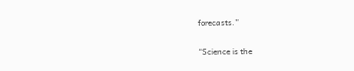forecasts.”

“Science is the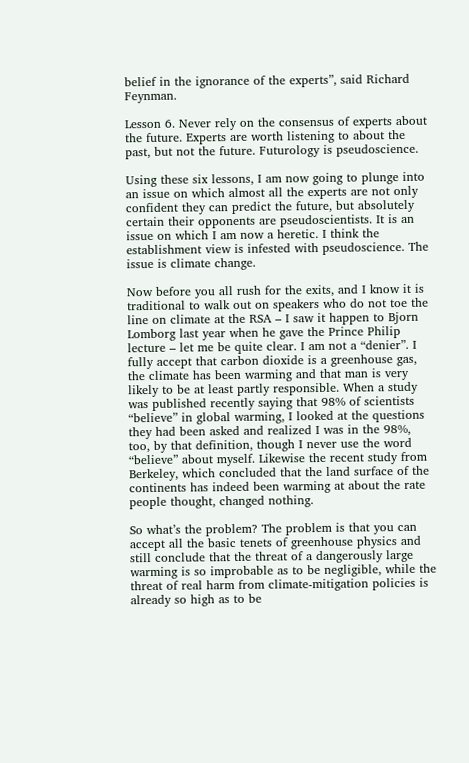belief in the ignorance of the experts”, said Richard Feynman.

Lesson 6. Never rely on the consensus of experts about the future. Experts are worth listening to about the past, but not the future. Futurology is pseudoscience.

Using these six lessons, I am now going to plunge into an issue on which almost all the experts are not only confident they can predict the future, but absolutely certain their opponents are pseudoscientists. It is an issue on which I am now a heretic. I think the establishment view is infested with pseudoscience. The issue is climate change.

Now before you all rush for the exits, and I know it is traditional to walk out on speakers who do not toe the line on climate at the RSA – I saw it happen to Bjorn Lomborg last year when he gave the Prince Philip lecture – let me be quite clear. I am not a “denier”. I fully accept that carbon dioxide is a greenhouse gas, the climate has been warming and that man is very likely to be at least partly responsible. When a study was published recently saying that 98% of scientists “believe” in global warming, I looked at the questions they had been asked and realized I was in the 98%, too, by that definition, though I never use the word “believe” about myself. Likewise the recent study from Berkeley, which concluded that the land surface of the continents has indeed been warming at about the rate people thought, changed nothing.

So what’s the problem? The problem is that you can accept all the basic tenets of greenhouse physics and still conclude that the threat of a dangerously large warming is so improbable as to be negligible, while the threat of real harm from climate-mitigation policies is already so high as to be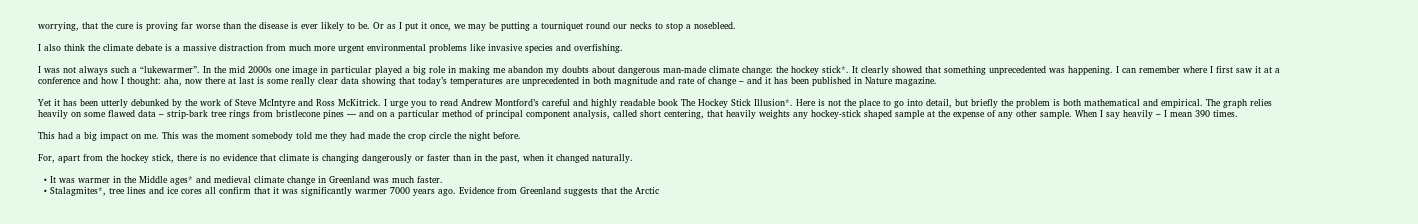worrying, that the cure is proving far worse than the disease is ever likely to be. Or as I put it once, we may be putting a tourniquet round our necks to stop a nosebleed.

I also think the climate debate is a massive distraction from much more urgent environmental problems like invasive species and overfishing.

I was not always such a “lukewarmer”. In the mid 2000s one image in particular played a big role in making me abandon my doubts about dangerous man-made climate change: the hockey stick*. It clearly showed that something unprecedented was happening. I can remember where I first saw it at a conference and how I thought: aha, now there at last is some really clear data showing that today’s temperatures are unprecedented in both magnitude and rate of change – and it has been published in Nature magazine.

Yet it has been utterly debunked by the work of Steve McIntyre and Ross McKitrick. I urge you to read Andrew Montford’s careful and highly readable book The Hockey Stick Illusion*. Here is not the place to go into detail, but briefly the problem is both mathematical and empirical. The graph relies heavily on some flawed data – strip-bark tree rings from bristlecone pines — and on a particular method of principal component analysis, called short centering, that heavily weights any hockey-stick shaped sample at the expense of any other sample. When I say heavily – I mean 390 times.

This had a big impact on me. This was the moment somebody told me they had made the crop circle the night before.

For, apart from the hockey stick, there is no evidence that climate is changing dangerously or faster than in the past, when it changed naturally.

  • It was warmer in the Middle ages* and medieval climate change in Greenland was much faster.
  • Stalagmites*, tree lines and ice cores all confirm that it was significantly warmer 7000 years ago. Evidence from Greenland suggests that the Arctic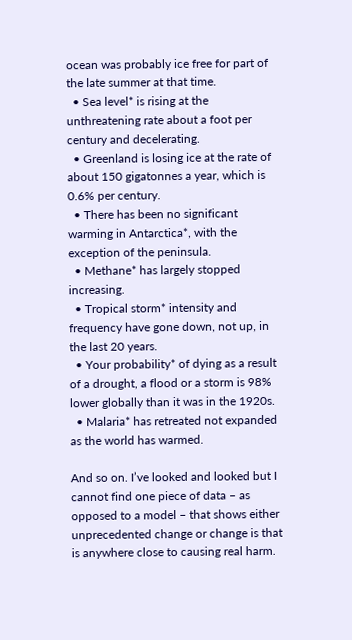ocean was probably ice free for part of the late summer at that time.
  • Sea level* is rising at the unthreatening rate about a foot per century and decelerating.
  • Greenland is losing ice at the rate of about 150 gigatonnes a year, which is 0.6% per century.
  • There has been no significant warming in Antarctica*, with the exception of the peninsula.
  • Methane* has largely stopped increasing.
  • Tropical storm* intensity and frequency have gone down, not up, in the last 20 years.
  • Your probability* of dying as a result of a drought, a flood or a storm is 98% lower globally than it was in the 1920s.
  • Malaria* has retreated not expanded as the world has warmed.

And so on. I’ve looked and looked but I cannot find one piece of data – as opposed to a model – that shows either unprecedented change or change is that is anywhere close to causing real harm.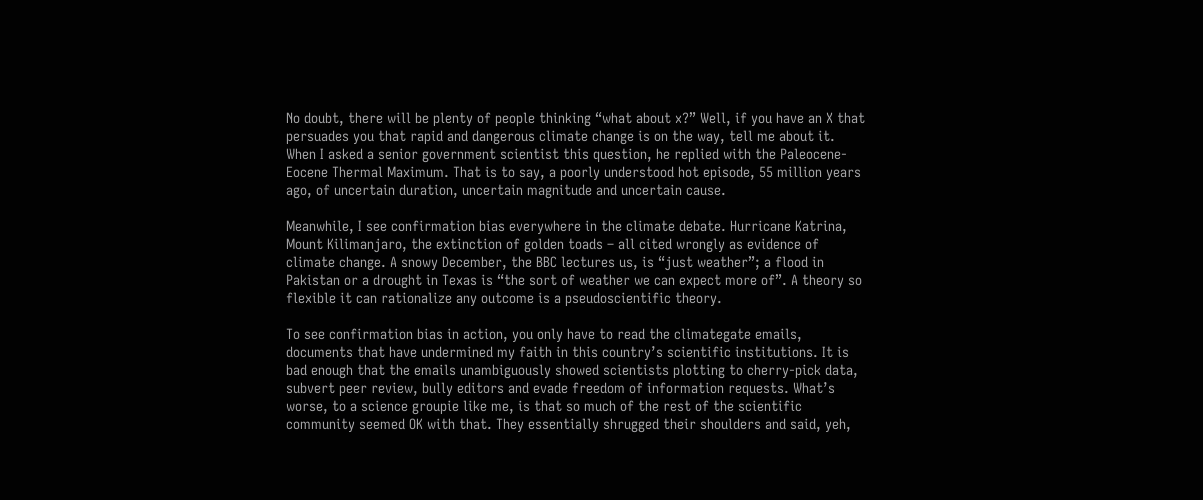No doubt, there will be plenty of people thinking “what about x?” Well, if you have an X that persuades you that rapid and dangerous climate change is on the way, tell me about it. When I asked a senior government scientist this question, he replied with the Paleocene-Eocene Thermal Maximum. That is to say, a poorly understood hot episode, 55 million years ago, of uncertain duration, uncertain magnitude and uncertain cause.

Meanwhile, I see confirmation bias everywhere in the climate debate. Hurricane Katrina, Mount Kilimanjaro, the extinction of golden toads – all cited wrongly as evidence of climate change. A snowy December, the BBC lectures us, is “just weather”; a flood in Pakistan or a drought in Texas is “the sort of weather we can expect more of”. A theory so flexible it can rationalize any outcome is a pseudoscientific theory.

To see confirmation bias in action, you only have to read the climategate emails, documents that have undermined my faith in this country’s scientific institutions. It is bad enough that the emails unambiguously showed scientists plotting to cherry-pick data, subvert peer review, bully editors and evade freedom of information requests. What’s worse, to a science groupie like me, is that so much of the rest of the scientific community seemed OK with that. They essentially shrugged their shoulders and said, yeh,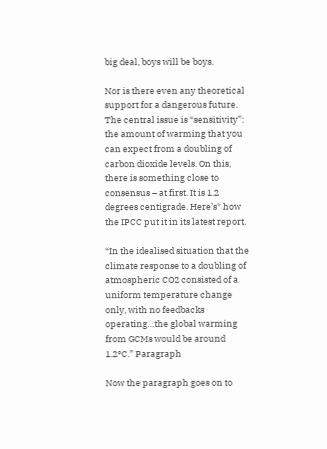big deal, boys will be boys.

Nor is there even any theoretical support for a dangerous future. The central issue is “sensitivity”: the amount of warming that you can expect from a doubling of carbon dioxide levels. On this, there is something close to consensus – at first. It is 1.2 degrees centigrade. Here’s* how the IPCC put it in its latest report.

“In the idealised situation that the climate response to a doubling of atmospheric CO2 consisted of a uniform temperature change only, with no feedbacks operating…the global warming from GCMs would be around 1.2°C.” Paragraph

Now the paragraph goes on to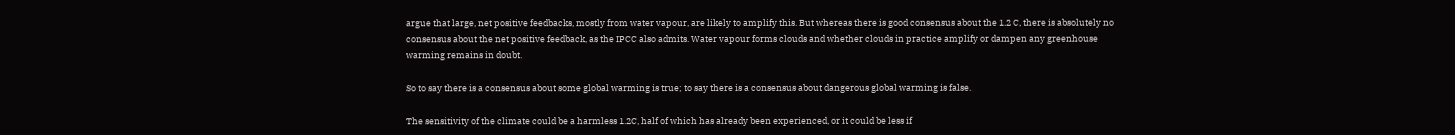argue that large, net positive feedbacks, mostly from water vapour, are likely to amplify this. But whereas there is good consensus about the 1.2 C, there is absolutely no consensus about the net positive feedback, as the IPCC also admits. Water vapour forms clouds and whether clouds in practice amplify or dampen any greenhouse warming remains in doubt.

So to say there is a consensus about some global warming is true; to say there is a consensus about dangerous global warming is false.

The sensitivity of the climate could be a harmless 1.2C, half of which has already been experienced, or it could be less if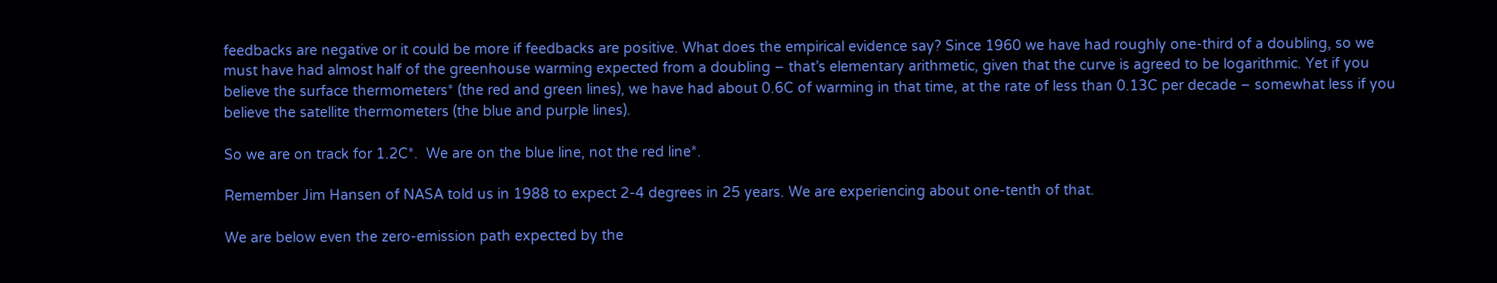feedbacks are negative or it could be more if feedbacks are positive. What does the empirical evidence say? Since 1960 we have had roughly one-third of a doubling, so we must have had almost half of the greenhouse warming expected from a doubling – that’s elementary arithmetic, given that the curve is agreed to be logarithmic. Yet if you believe the surface thermometers* (the red and green lines), we have had about 0.6C of warming in that time, at the rate of less than 0.13C per decade – somewhat less if you believe the satellite thermometers (the blue and purple lines).

So we are on track for 1.2C*.  We are on the blue line, not the red line*.

Remember Jim Hansen of NASA told us in 1988 to expect 2-4 degrees in 25 years. We are experiencing about one-tenth of that.

We are below even the zero-emission path expected by the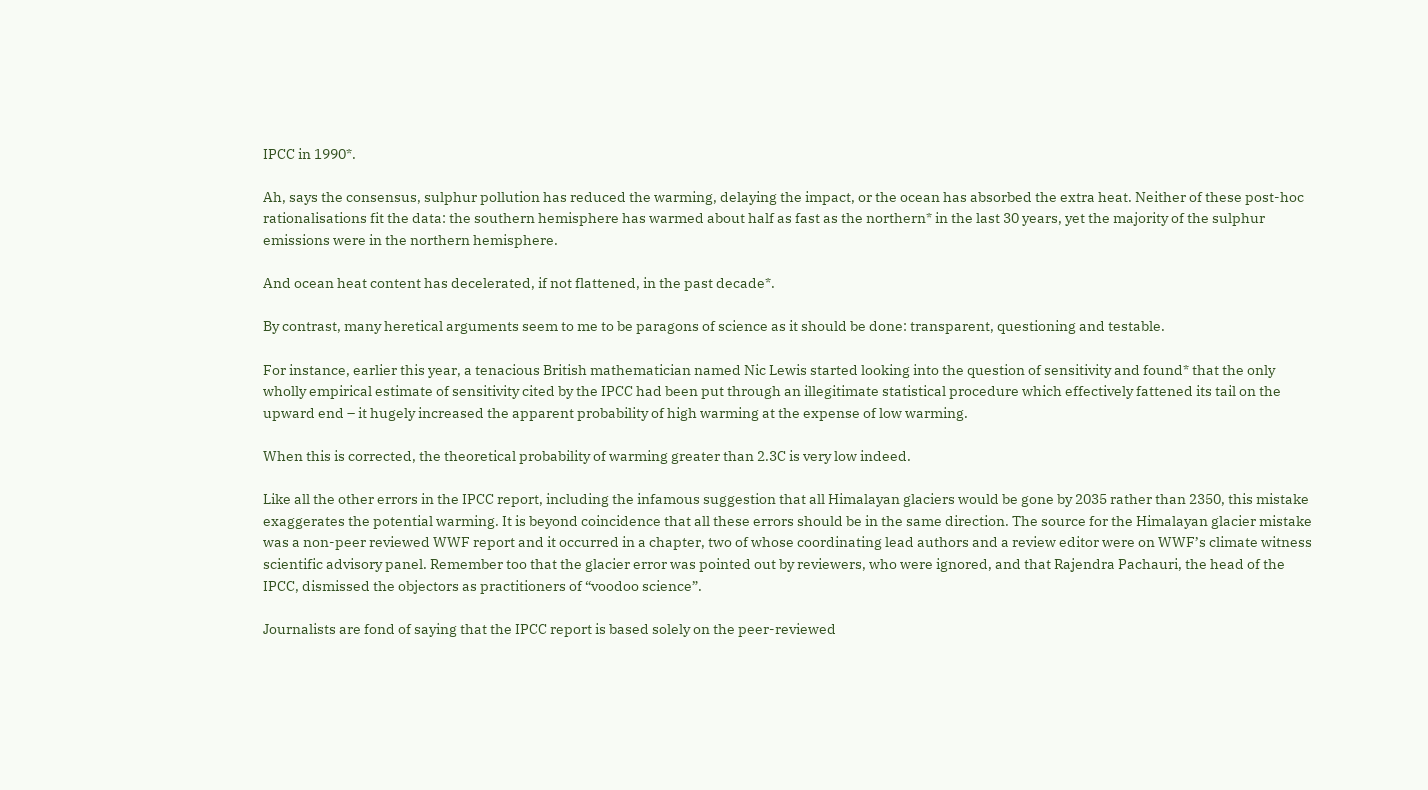IPCC in 1990*.

Ah, says the consensus, sulphur pollution has reduced the warming, delaying the impact, or the ocean has absorbed the extra heat. Neither of these post-hoc rationalisations fit the data: the southern hemisphere has warmed about half as fast as the northern* in the last 30 years, yet the majority of the sulphur emissions were in the northern hemisphere.

And ocean heat content has decelerated, if not flattened, in the past decade*.

By contrast, many heretical arguments seem to me to be paragons of science as it should be done: transparent, questioning and testable.

For instance, earlier this year, a tenacious British mathematician named Nic Lewis started looking into the question of sensitivity and found* that the only wholly empirical estimate of sensitivity cited by the IPCC had been put through an illegitimate statistical procedure which effectively fattened its tail on the upward end – it hugely increased the apparent probability of high warming at the expense of low warming.

When this is corrected, the theoretical probability of warming greater than 2.3C is very low indeed.

Like all the other errors in the IPCC report, including the infamous suggestion that all Himalayan glaciers would be gone by 2035 rather than 2350, this mistake exaggerates the potential warming. It is beyond coincidence that all these errors should be in the same direction. The source for the Himalayan glacier mistake was a non-peer reviewed WWF report and it occurred in a chapter, two of whose coordinating lead authors and a review editor were on WWF’s climate witness scientific advisory panel. Remember too that the glacier error was pointed out by reviewers, who were ignored, and that Rajendra Pachauri, the head of the IPCC, dismissed the objectors as practitioners of “voodoo science”.

Journalists are fond of saying that the IPCC report is based solely on the peer-reviewed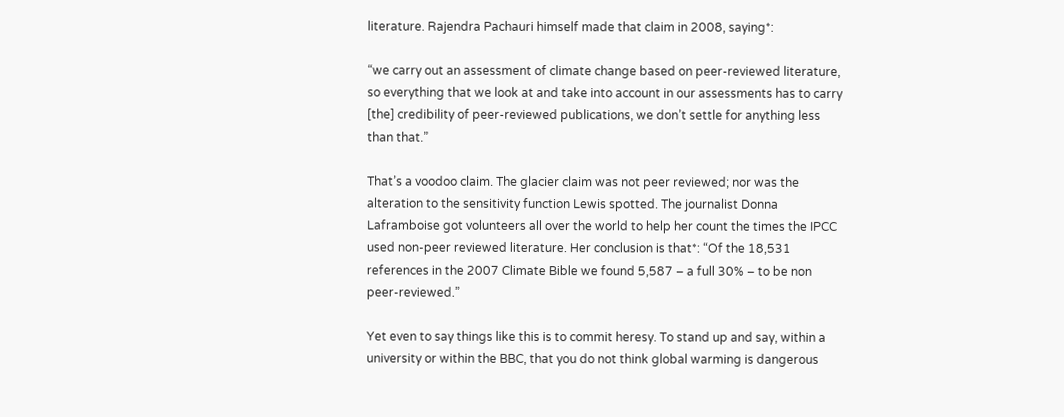literature. Rajendra Pachauri himself made that claim in 2008, saying*:

“we carry out an assessment of climate change based on peer-reviewed literature, so everything that we look at and take into account in our assessments has to carry [the] credibility of peer-reviewed publications, we don’t settle for anything less than that.”

That’s a voodoo claim. The glacier claim was not peer reviewed; nor was the alteration to the sensitivity function Lewis spotted. The journalist Donna Laframboise got volunteers all over the world to help her count the times the IPCC used non-peer reviewed literature. Her conclusion is that*: “Of the 18,531 references in the 2007 Climate Bible we found 5,587 – a full 30% – to be non peer-reviewed.”

Yet even to say things like this is to commit heresy. To stand up and say, within a university or within the BBC, that you do not think global warming is dangerous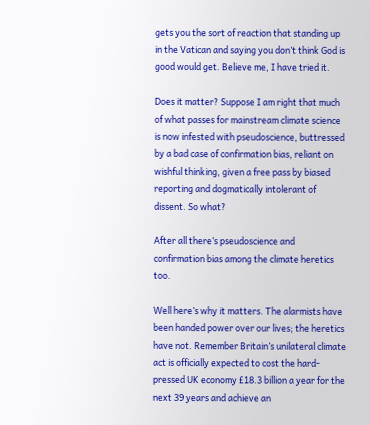gets you the sort of reaction that standing up in the Vatican and saying you don’t think God is good would get. Believe me, I have tried it.

Does it matter? Suppose I am right that much of what passes for mainstream climate science is now infested with pseudoscience, buttressed by a bad case of confirmation bias, reliant on wishful thinking, given a free pass by biased reporting and dogmatically intolerant of dissent. So what?

After all there’s pseudoscience and confirmation bias among the climate heretics too.

Well here’s why it matters. The alarmists have been handed power over our lives; the heretics have not. Remember Britain’s unilateral climate act is officially expected to cost the hard-pressed UK economy £18.3 billion a year for the next 39 years and achieve an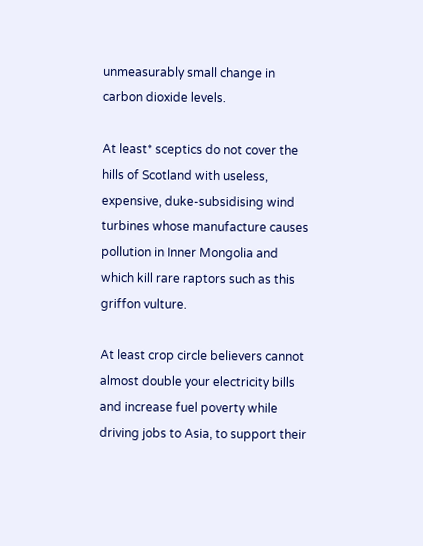unmeasurably small change in carbon dioxide levels.

At least* sceptics do not cover the hills of Scotland with useless, expensive, duke-subsidising wind turbines whose manufacture causes pollution in Inner Mongolia and which kill rare raptors such as this griffon vulture.

At least crop circle believers cannot almost double your electricity bills and increase fuel poverty while driving jobs to Asia, to support their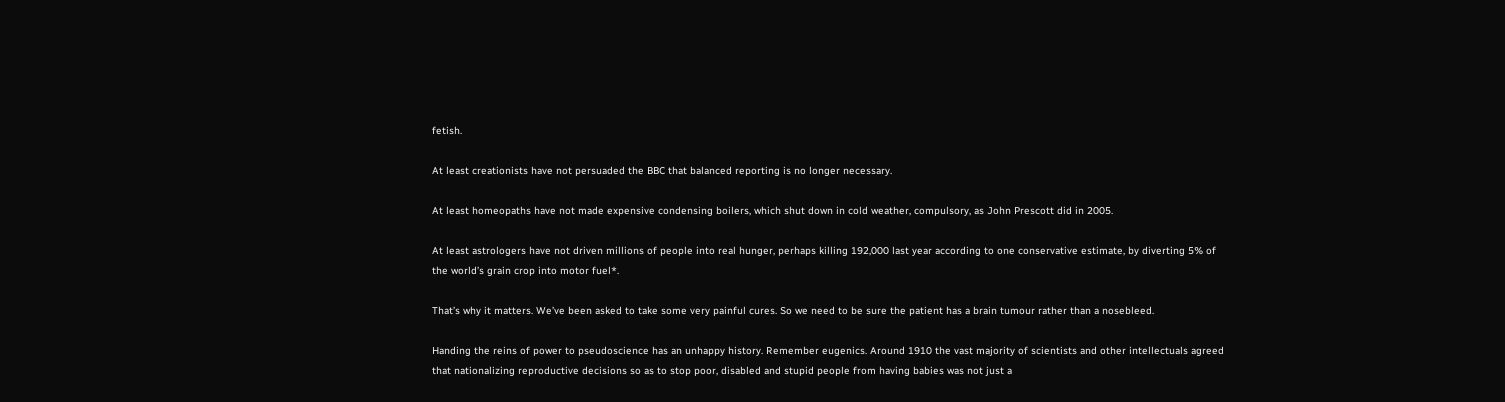fetish.

At least creationists have not persuaded the BBC that balanced reporting is no longer necessary.

At least homeopaths have not made expensive condensing boilers, which shut down in cold weather, compulsory, as John Prescott did in 2005.

At least astrologers have not driven millions of people into real hunger, perhaps killing 192,000 last year according to one conservative estimate, by diverting 5% of the world’s grain crop into motor fuel*.

That’s why it matters. We’ve been asked to take some very painful cures. So we need to be sure the patient has a brain tumour rather than a nosebleed.

Handing the reins of power to pseudoscience has an unhappy history. Remember eugenics. Around 1910 the vast majority of scientists and other intellectuals agreed that nationalizing reproductive decisions so as to stop poor, disabled and stupid people from having babies was not just a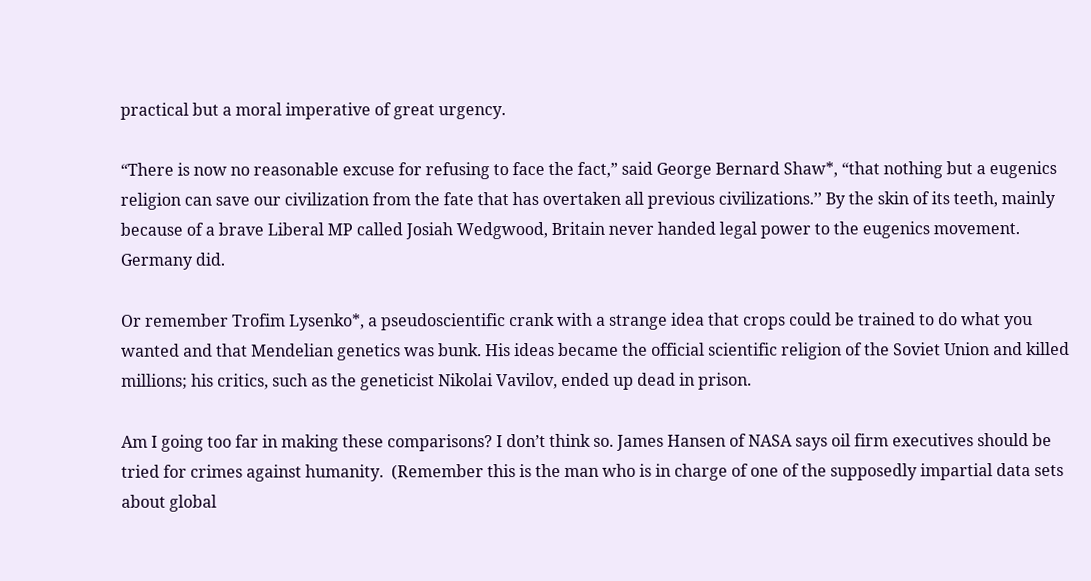practical but a moral imperative of great urgency.

“There is now no reasonable excuse for refusing to face the fact,” said George Bernard Shaw*, “that nothing but a eugenics religion can save our civilization from the fate that has overtaken all previous civilizations.’’ By the skin of its teeth, mainly because of a brave Liberal MP called Josiah Wedgwood, Britain never handed legal power to the eugenics movement. Germany did.

Or remember Trofim Lysenko*, a pseudoscientific crank with a strange idea that crops could be trained to do what you wanted and that Mendelian genetics was bunk. His ideas became the official scientific religion of the Soviet Union and killed millions; his critics, such as the geneticist Nikolai Vavilov, ended up dead in prison.

Am I going too far in making these comparisons? I don’t think so. James Hansen of NASA says oil firm executives should be tried for crimes against humanity.  (Remember this is the man who is in charge of one of the supposedly impartial data sets about global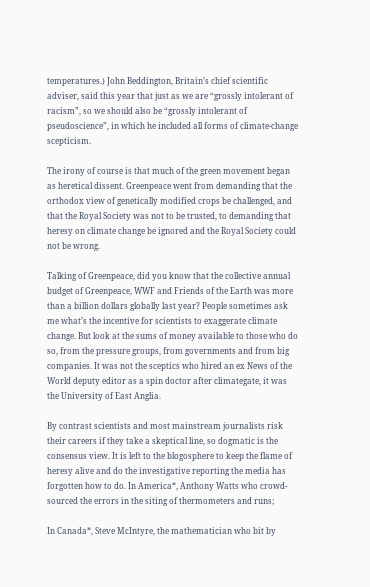temperatures.) John Beddington, Britain’s chief scientific adviser, said this year that just as we are “grossly intolerant of racism”, so we should also be “grossly intolerant of pseudoscience”, in which he included all forms of climate-change scepticism.

The irony of course is that much of the green movement began as heretical dissent. Greenpeace went from demanding that the orthodox view of genetically modified crops be challenged, and that the Royal Society was not to be trusted, to demanding that heresy on climate change be ignored and the Royal Society could not be wrong.

Talking of Greenpeace, did you know that the collective annual budget of Greenpeace, WWF and Friends of the Earth was more than a billion dollars globally last year? People sometimes ask me what’s the incentive for scientists to exaggerate climate change. But look at the sums of money available to those who do so, from the pressure groups, from governments and from big companies. It was not the sceptics who hired an ex News of the World deputy editor as a spin doctor after climategate, it was the University of East Anglia.

By contrast scientists and most mainstream journalists risk their careers if they take a skeptical line, so dogmatic is the consensus view. It is left to the blogosphere to keep the flame of heresy alive and do the investigative reporting the media has forgotten how to do. In America*, Anthony Watts who crowd-sourced the errors in the siting of thermometers and runs;

In Canada*, Steve McIntyre, the mathematician who bit by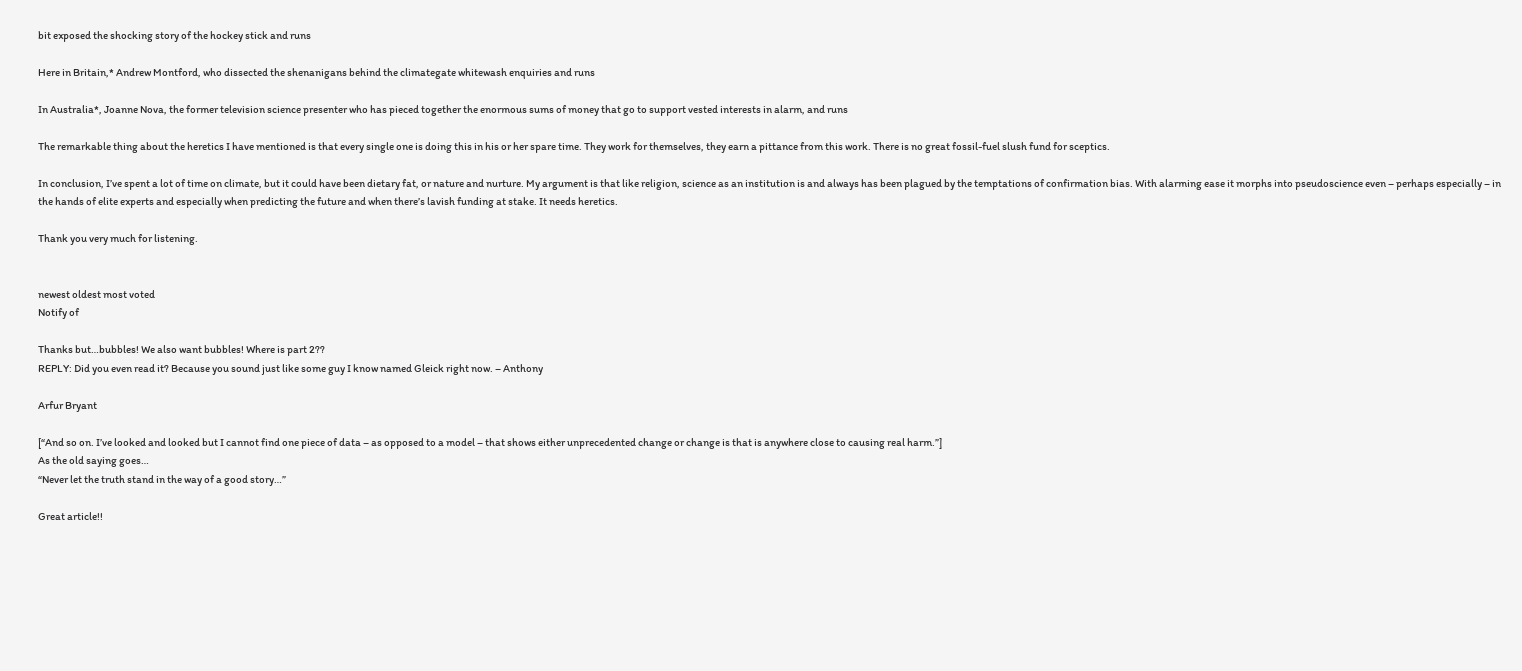bit exposed the shocking story of the hockey stick and runs

Here in Britain,* Andrew Montford, who dissected the shenanigans behind the climategate whitewash enquiries and runs

In Australia*, Joanne Nova, the former television science presenter who has pieced together the enormous sums of money that go to support vested interests in alarm, and runs

The remarkable thing about the heretics I have mentioned is that every single one is doing this in his or her spare time. They work for themselves, they earn a pittance from this work. There is no great fossil-fuel slush fund for sceptics.

In conclusion, I’ve spent a lot of time on climate, but it could have been dietary fat, or nature and nurture. My argument is that like religion, science as an institution is and always has been plagued by the temptations of confirmation bias. With alarming ease it morphs into pseudoscience even – perhaps especially – in the hands of elite experts and especially when predicting the future and when there’s lavish funding at stake. It needs heretics.

Thank you very much for listening.


newest oldest most voted
Notify of

Thanks but…bubbles! We also want bubbles! Where is part 2??
REPLY: Did you even read it? Because you sound just like some guy I know named Gleick right now. – Anthony

Arfur Bryant

[“And so on. I’ve looked and looked but I cannot find one piece of data – as opposed to a model – that shows either unprecedented change or change is that is anywhere close to causing real harm.”]
As the old saying goes…
“Never let the truth stand in the way of a good story…”

Great article!!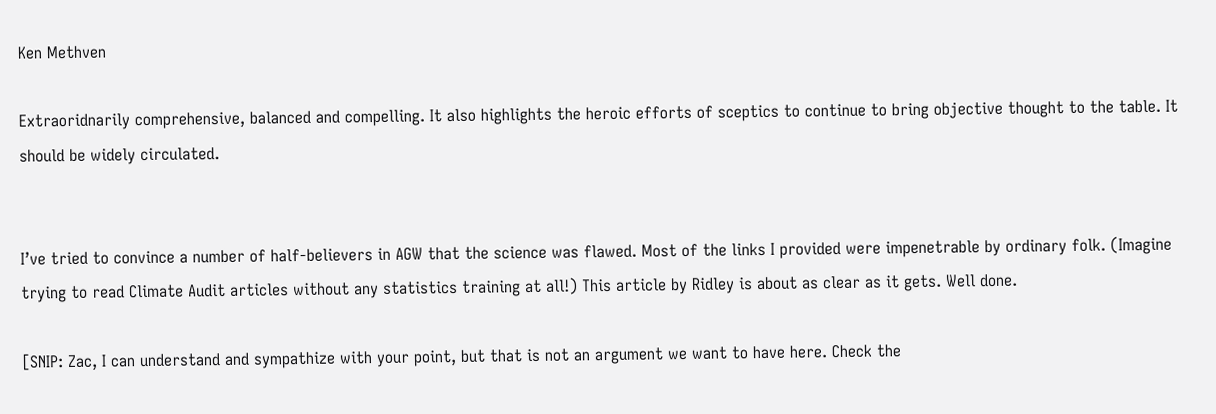Ken Methven

Extraoridnarily comprehensive, balanced and compelling. It also highlights the heroic efforts of sceptics to continue to bring objective thought to the table. It should be widely circulated.


I’ve tried to convince a number of half-believers in AGW that the science was flawed. Most of the links I provided were impenetrable by ordinary folk. (Imagine trying to read Climate Audit articles without any statistics training at all!) This article by Ridley is about as clear as it gets. Well done.

[SNIP: Zac, I can understand and sympathize with your point, but that is not an argument we want to have here. Check the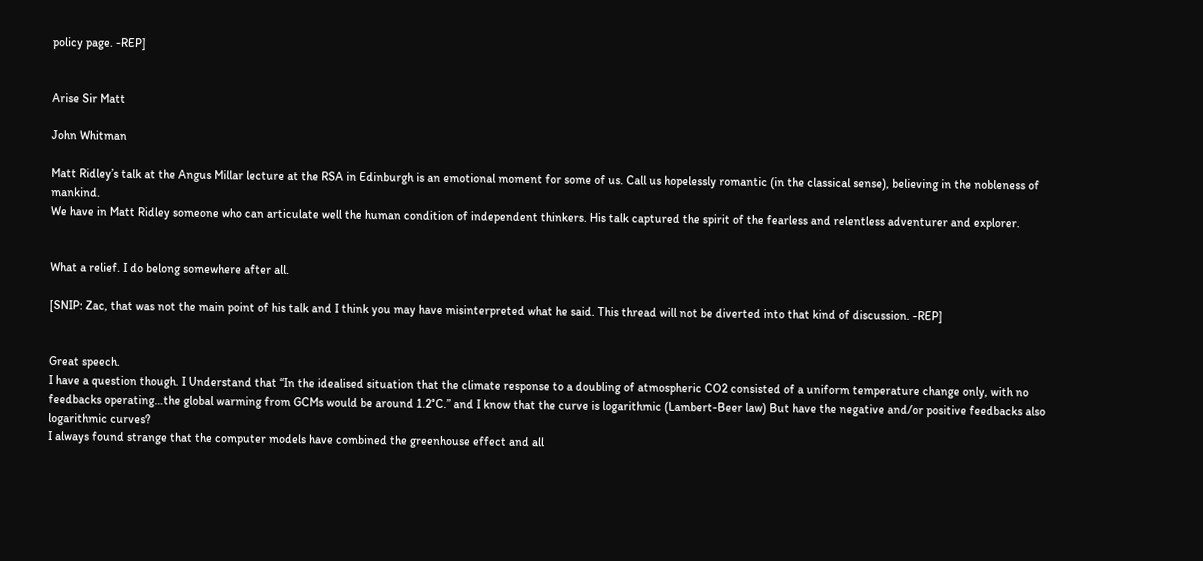policy page. -REP]


Arise Sir Matt

John Whitman

Matt Ridley’s talk at the Angus Millar lecture at the RSA in Edinburgh is an emotional moment for some of us. Call us hopelessly romantic (in the classical sense), believing in the nobleness of mankind.
We have in Matt Ridley someone who can articulate well the human condition of independent thinkers. His talk captured the spirit of the fearless and relentless adventurer and explorer.


What a relief. I do belong somewhere after all.

[SNIP: Zac, that was not the main point of his talk and I think you may have misinterpreted what he said. This thread will not be diverted into that kind of discussion. -REP]


Great speech.
I have a question though. I Understand that “In the idealised situation that the climate response to a doubling of atmospheric CO2 consisted of a uniform temperature change only, with no feedbacks operating…the global warming from GCMs would be around 1.2°C.” and I know that the curve is logarithmic (Lambert-Beer law) But have the negative and/or positive feedbacks also logarithmic curves?
I always found strange that the computer models have combined the greenhouse effect and all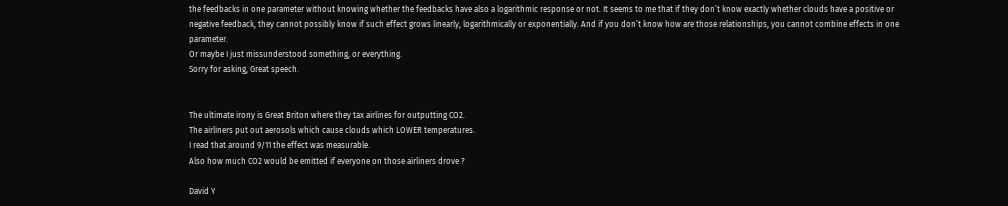the feedbacks in one parameter without knowing whether the feedbacks have also a logarithmic response or not. It seems to me that if they don’t know exactly whether clouds have a positive or negative feedback, they cannot possibly know if such effect grows linearly, logarithmically or exponentially. And if you don’t know how are those relationships, you cannot combine effects in one parameter.
Or maybe I just missunderstood something, or everything.
Sorry for asking, Great speech.


The ultimate irony is Great Briton where they tax airlines for outputting CO2.
The airliners put out aerosols which cause clouds which LOWER temperatures.
I read that around 9/11 the effect was measurable.
Also how much CO2 would be emitted if everyone on those airliners drove ?

David Y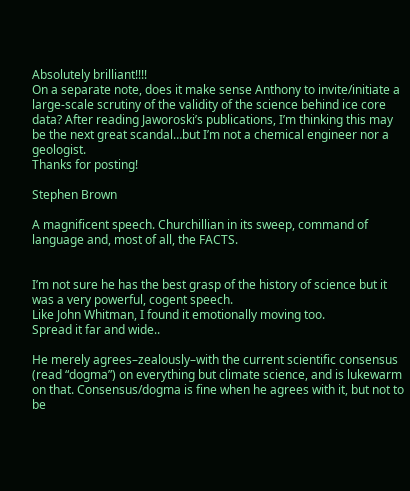Absolutely brilliant!!!!
On a separate note, does it make sense Anthony to invite/initiate a large-scale scrutiny of the validity of the science behind ice core data? After reading Jaworoski’s publications, I’m thinking this may be the next great scandal…but I’m not a chemical engineer nor a geologist.
Thanks for posting!

Stephen Brown

A magnificent speech. Churchillian in its sweep, command of language and, most of all, the FACTS.


I’m not sure he has the best grasp of the history of science but it was a very powerful, cogent speech.
Like John Whitman, I found it emotionally moving too.
Spread it far and wide..

He merely agrees–zealously–with the current scientific consensus (read “dogma”) on everything but climate science, and is lukewarm on that. Consensus/dogma is fine when he agrees with it, but not to be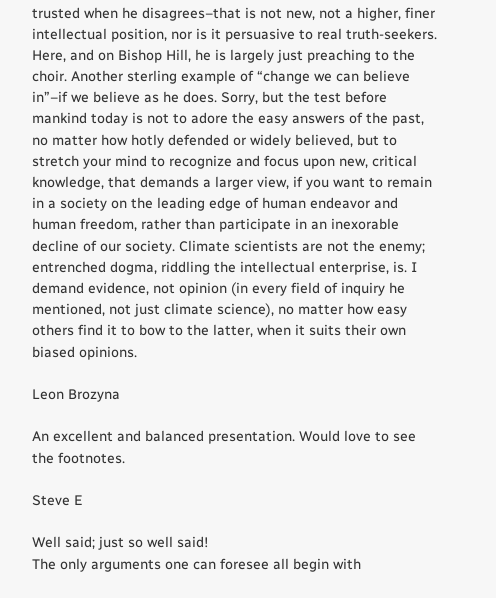trusted when he disagrees–that is not new, not a higher, finer intellectual position, nor is it persuasive to real truth-seekers. Here, and on Bishop Hill, he is largely just preaching to the choir. Another sterling example of “change we can believe in”–if we believe as he does. Sorry, but the test before mankind today is not to adore the easy answers of the past, no matter how hotly defended or widely believed, but to stretch your mind to recognize and focus upon new, critical knowledge, that demands a larger view, if you want to remain in a society on the leading edge of human endeavor and human freedom, rather than participate in an inexorable decline of our society. Climate scientists are not the enemy; entrenched dogma, riddling the intellectual enterprise, is. I demand evidence, not opinion (in every field of inquiry he mentioned, not just climate science), no matter how easy others find it to bow to the latter, when it suits their own biased opinions.

Leon Brozyna

An excellent and balanced presentation. Would love to see the footnotes.

Steve E

Well said; just so well said!
The only arguments one can foresee all begin with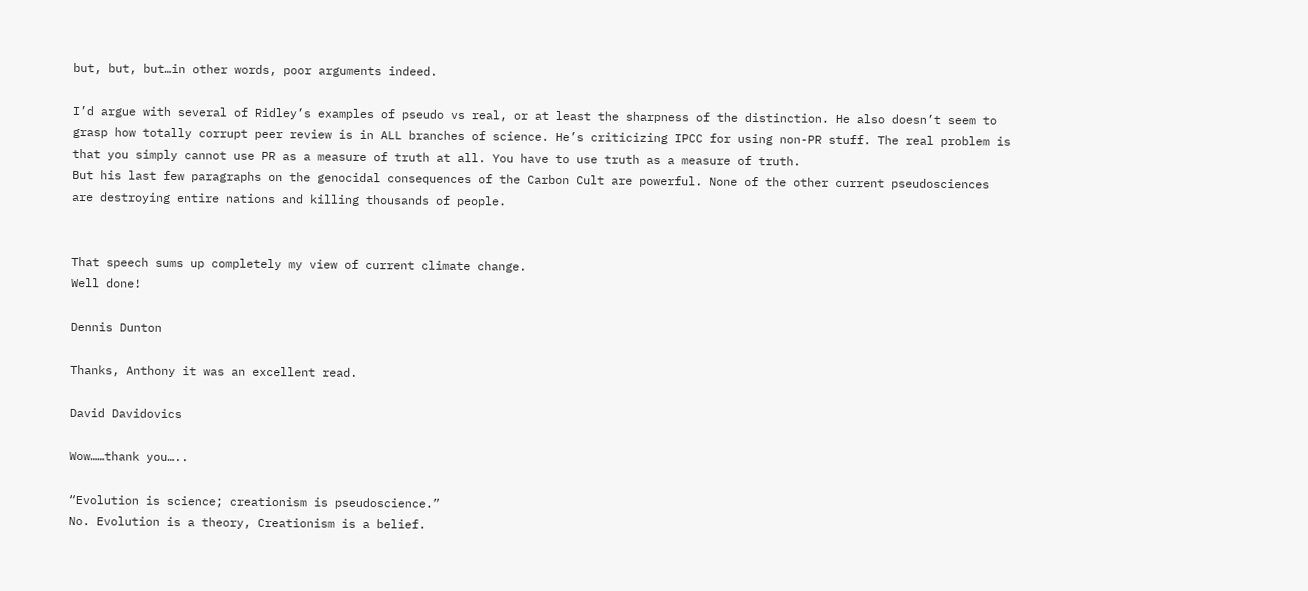but, but, but…in other words, poor arguments indeed.

I’d argue with several of Ridley’s examples of pseudo vs real, or at least the sharpness of the distinction. He also doesn’t seem to grasp how totally corrupt peer review is in ALL branches of science. He’s criticizing IPCC for using non-PR stuff. The real problem is that you simply cannot use PR as a measure of truth at all. You have to use truth as a measure of truth.
But his last few paragraphs on the genocidal consequences of the Carbon Cult are powerful. None of the other current pseudosciences are destroying entire nations and killing thousands of people.


That speech sums up completely my view of current climate change.
Well done!

Dennis Dunton

Thanks, Anthony it was an excellent read.

David Davidovics

Wow……thank you…..

“Evolution is science; creationism is pseudoscience.”
No. Evolution is a theory, Creationism is a belief.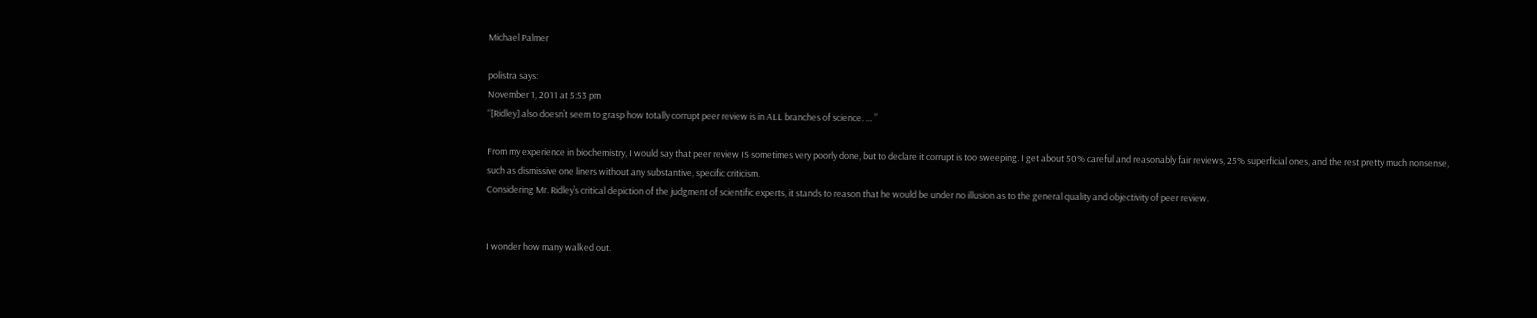Michael Palmer

polistra says:
November 1, 2011 at 5:53 pm
“[Ridley] also doesn’t seem to grasp how totally corrupt peer review is in ALL branches of science. … ”

From my experience in biochemistry, I would say that peer review IS sometimes very poorly done, but to declare it corrupt is too sweeping. I get about 50% careful and reasonably fair reviews, 25% superficial ones, and the rest pretty much nonsense, such as dismissive one liners without any substantive, specific criticism.
Considering Mr. Ridley’s critical depiction of the judgment of scientific experts, it stands to reason that he would be under no illusion as to the general quality and objectivity of peer review.


I wonder how many walked out.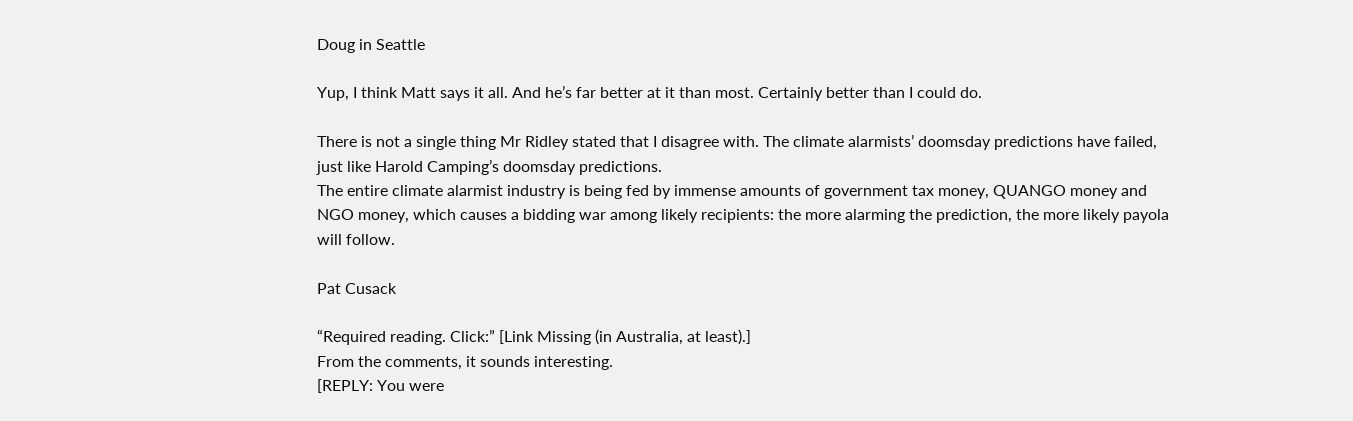Doug in Seattle

Yup, I think Matt says it all. And he’s far better at it than most. Certainly better than I could do.

There is not a single thing Mr Ridley stated that I disagree with. The climate alarmists’ doomsday predictions have failed, just like Harold Camping’s doomsday predictions.
The entire climate alarmist industry is being fed by immense amounts of government tax money, QUANGO money and NGO money, which causes a bidding war among likely recipients: the more alarming the prediction, the more likely payola will follow.

Pat Cusack

“Required reading. Click:” [Link Missing (in Australia, at least).]
From the comments, it sounds interesting.
[REPLY: You were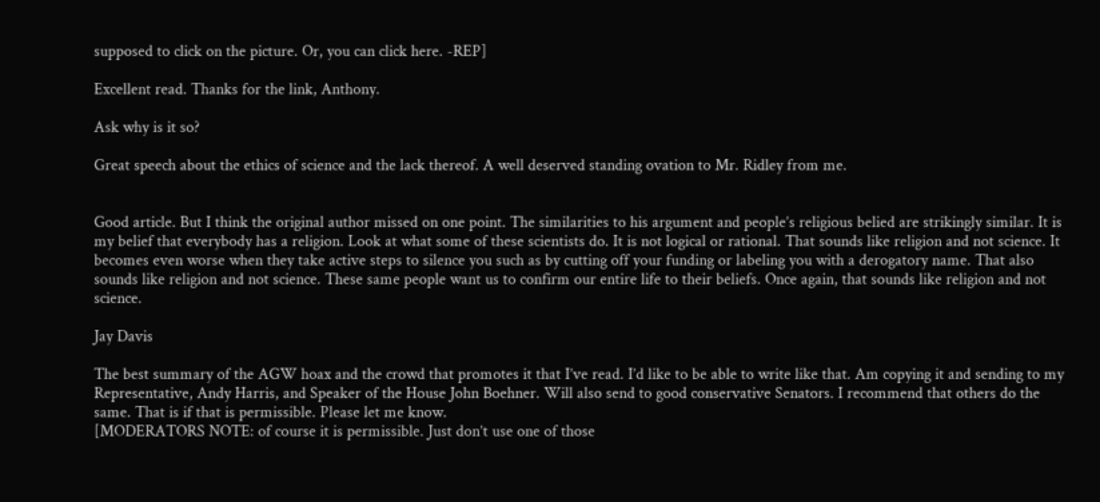supposed to click on the picture. Or, you can click here. -REP]

Excellent read. Thanks for the link, Anthony.

Ask why is it so?

Great speech about the ethics of science and the lack thereof. A well deserved standing ovation to Mr. Ridley from me.


Good article. But I think the original author missed on one point. The similarities to his argument and people’s religious belied are strikingly similar. It is my belief that everybody has a religion. Look at what some of these scientists do. It is not logical or rational. That sounds like religion and not science. It becomes even worse when they take active steps to silence you such as by cutting off your funding or labeling you with a derogatory name. That also sounds like religion and not science. These same people want us to confirm our entire life to their beliefs. Once again, that sounds like religion and not science.

Jay Davis

The best summary of the AGW hoax and the crowd that promotes it that I’ve read. I’d like to be able to write like that. Am copying it and sending to my Representative, Andy Harris, and Speaker of the House John Boehner. Will also send to good conservative Senators. I recommend that others do the same. That is if that is permissible. Please let me know.
[MODERATORS NOTE: of course it is permissible. Just don’t use one of those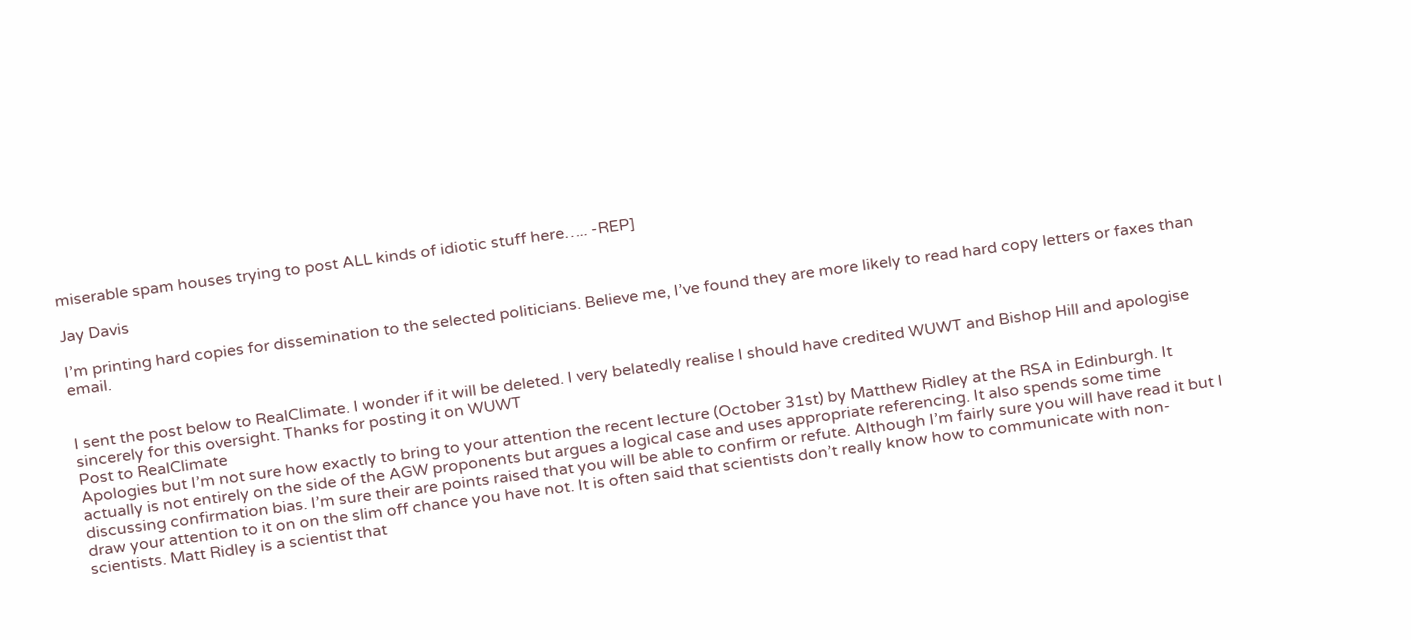miserable spam houses trying to post ALL kinds of idiotic stuff here….. -REP]

Jay Davis

I’m printing hard copies for dissemination to the selected politicians. Believe me, I’ve found they are more likely to read hard copy letters or faxes than email.


I sent the post below to RealClimate. I wonder if it will be deleted. I very belatedly realise I should have credited WUWT and Bishop Hill and apologise sincerely for this oversight. Thanks for posting it on WUWT
Post to RealClimate
Apologies but I’m not sure how exactly to bring to your attention the recent lecture (October 31st) by Matthew Ridley at the RSA in Edinburgh. It actually is not entirely on the side of the AGW proponents but argues a logical case and uses appropriate referencing. It also spends some time discussing confirmation bias. I’m sure their are points raised that you will be able to confirm or refute. Although I’m fairly sure you will have read it but I draw your attention to it on on the slim off chance you have not. It is often said that scientists don’t really know how to communicate with non-scientists. Matt Ridley is a scientist that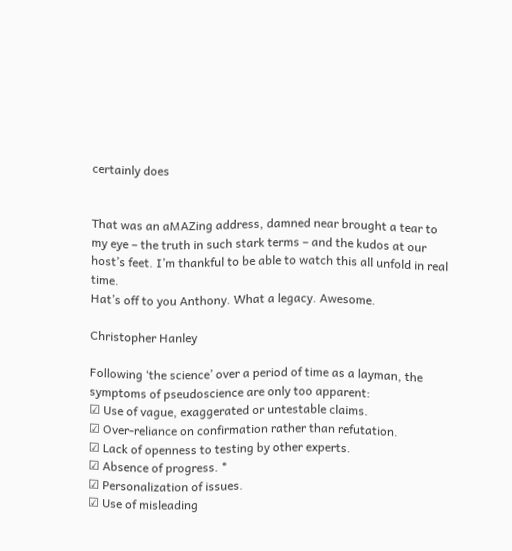certainly does


That was an aMAZing address, damned near brought a tear to my eye – the truth in such stark terms – and the kudos at our host’s feet. I’m thankful to be able to watch this all unfold in real time.
Hat’s off to you Anthony. What a legacy. Awesome.

Christopher Hanley

Following ‘the science’ over a period of time as a layman, the symptoms of pseudoscience are only too apparent:
☑ Use of vague, exaggerated or untestable claims.
☑ Over-reliance on confirmation rather than refutation.
☑ Lack of openness to testing by other experts.
☑ Absence of progress. *
☑ Personalization of issues.
☑ Use of misleading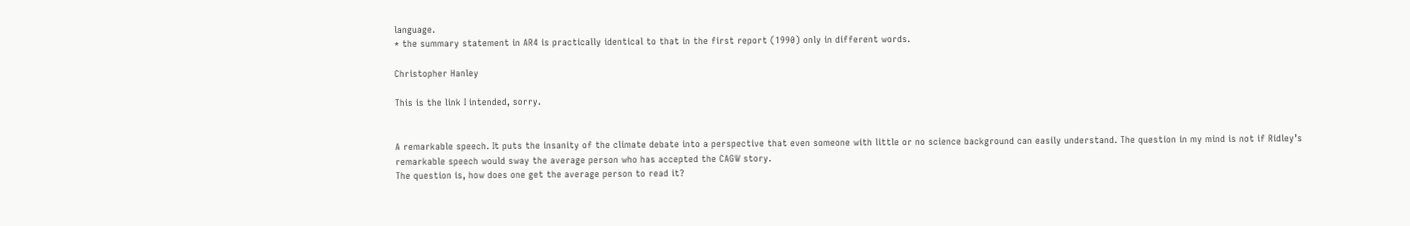language.
* the summary statement in AR4 is practically identical to that in the first report (1990) only in different words.

Christopher Hanley

This is the link I intended, sorry.


A remarkable speech. It puts the insanity of the climate debate into a perspective that even someone with little or no science background can easily understand. The question in my mind is not if Ridley’s remarkable speech would sway the average person who has accepted the CAGW story.
The question is, how does one get the average person to read it?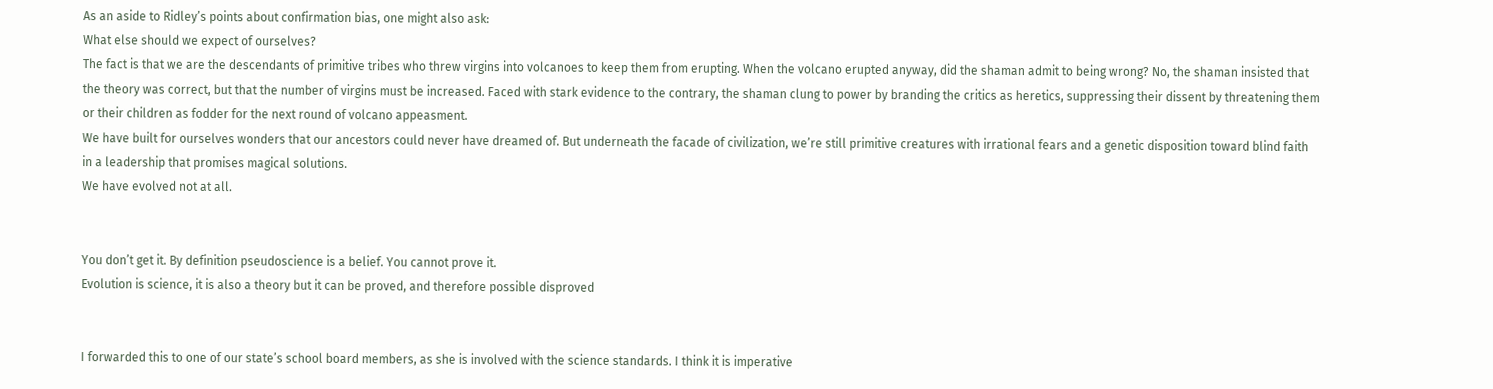As an aside to Ridley’s points about confirmation bias, one might also ask:
What else should we expect of ourselves?
The fact is that we are the descendants of primitive tribes who threw virgins into volcanoes to keep them from erupting. When the volcano erupted anyway, did the shaman admit to being wrong? No, the shaman insisted that the theory was correct, but that the number of virgins must be increased. Faced with stark evidence to the contrary, the shaman clung to power by branding the critics as heretics, suppressing their dissent by threatening them or their children as fodder for the next round of volcano appeasment.
We have built for ourselves wonders that our ancestors could never have dreamed of. But underneath the facade of civilization, we’re still primitive creatures with irrational fears and a genetic disposition toward blind faith in a leadership that promises magical solutions.
We have evolved not at all.


You don’t get it. By definition pseudoscience is a belief. You cannot prove it.
Evolution is science, it is also a theory but it can be proved, and therefore possible disproved


I forwarded this to one of our state’s school board members, as she is involved with the science standards. I think it is imperative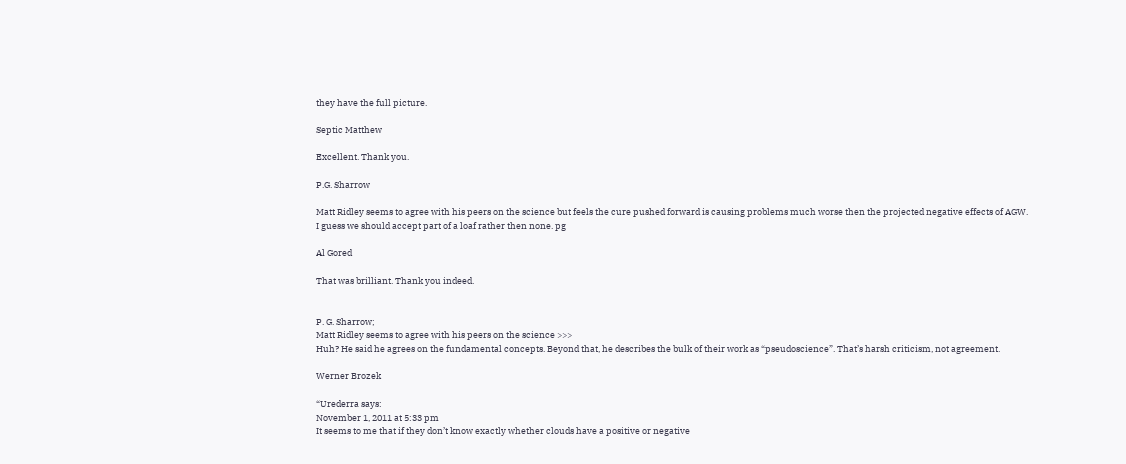they have the full picture.

Septic Matthew

Excellent. Thank you.

P.G. Sharrow

Matt Ridley seems to agree with his peers on the science but feels the cure pushed forward is causing problems much worse then the projected negative effects of AGW.
I guess we should accept part of a loaf rather then none. pg

Al Gored

That was brilliant. Thank you indeed.


P. G. Sharrow;
Matt Ridley seems to agree with his peers on the science >>>
Huh? He said he agrees on the fundamental concepts. Beyond that, he describes the bulk of their work as “pseudoscience”. That’s harsh criticism, not agreement.

Werner Brozek

“Urederra says:
November 1, 2011 at 5:33 pm
It seems to me that if they don’t know exactly whether clouds have a positive or negative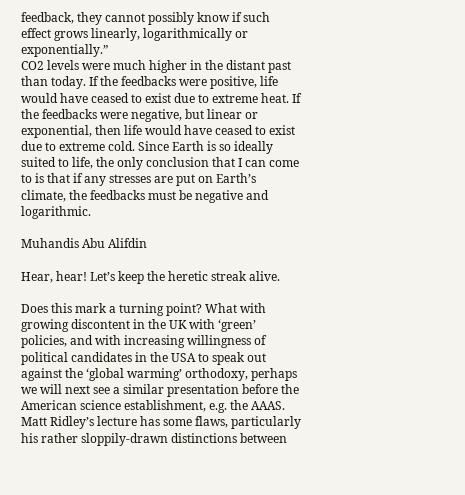feedback, they cannot possibly know if such effect grows linearly, logarithmically or exponentially.”
CO2 levels were much higher in the distant past than today. If the feedbacks were positive, life would have ceased to exist due to extreme heat. If the feedbacks were negative, but linear or exponential, then life would have ceased to exist due to extreme cold. Since Earth is so ideally suited to life, the only conclusion that I can come to is that if any stresses are put on Earth’s climate, the feedbacks must be negative and logarithmic.

Muhandis Abu Alifdin

Hear, hear! Let’s keep the heretic streak alive.

Does this mark a turning point? What with growing discontent in the UK with ‘green’ policies, and with increasing willingness of political candidates in the USA to speak out against the ‘global warming’ orthodoxy, perhaps we will next see a similar presentation before the American science establishment, e.g. the AAAS.
Matt Ridley’s lecture has some flaws, particularly his rather sloppily-drawn distinctions between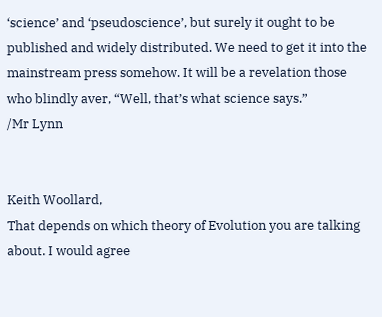‘science’ and ‘pseudoscience’, but surely it ought to be published and widely distributed. We need to get it into the mainstream press somehow. It will be a revelation those who blindly aver, “Well, that’s what science says.”
/Mr Lynn


Keith Woollard,
That depends on which theory of Evolution you are talking about. I would agree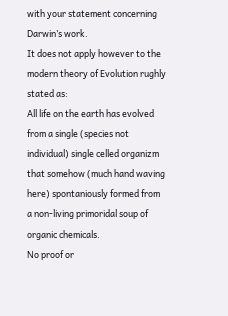with your statement concerning Darwin’s work.
It does not apply however to the modern theory of Evolution rughly stated as:
All life on the earth has evolved from a single (species not individual) single celled organizm that somehow (much hand waving here) spontaniously formed from a non-living primoridal soup of organic chemicals.
No proof or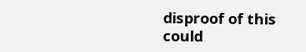disproof of this could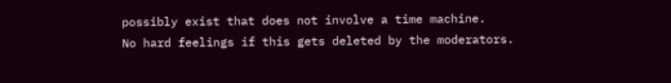possibly exist that does not involve a time machine.
No hard feelings if this gets deleted by the moderators.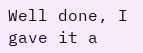Well done, I gave it a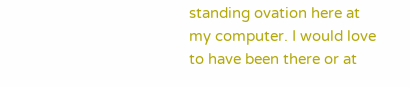standing ovation here at my computer. I would love to have been there or at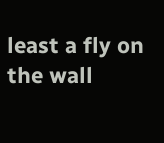least a fly on the wall